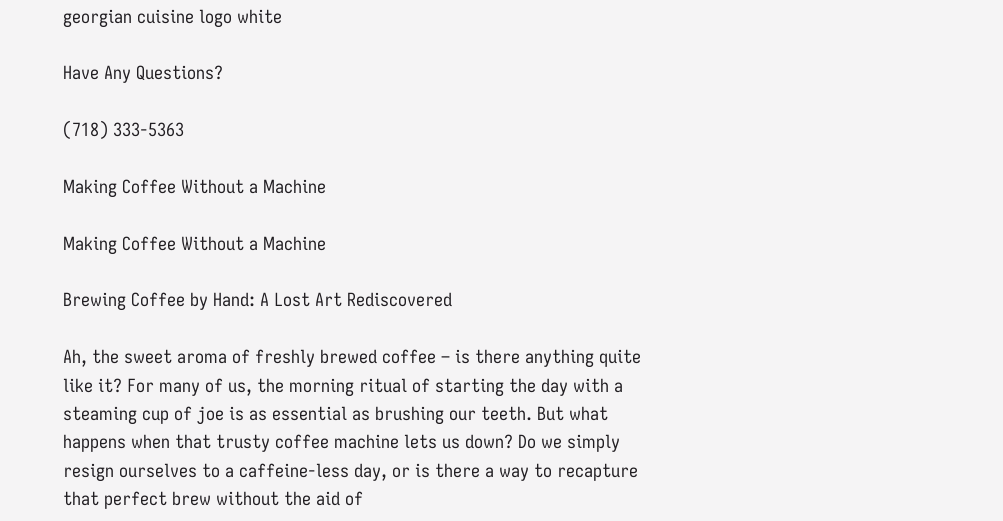georgian cuisine logo white

Have Any Questions?

(718) 333-5363

Making Coffee Without a Machine

Making Coffee Without a Machine

Brewing Coffee by Hand: A Lost Art Rediscovered

Ah, the sweet aroma of freshly brewed coffee – is there anything quite like it? For many of us, the morning ritual of starting the day with a steaming cup of joe is as essential as brushing our teeth. But what happens when that trusty coffee machine lets us down? Do we simply resign ourselves to a caffeine-less day, or is there a way to recapture that perfect brew without the aid of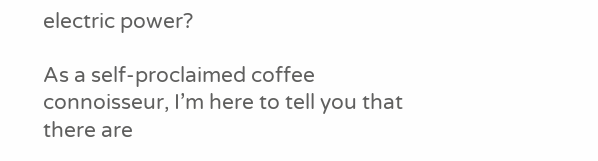electric power?

As a self-proclaimed coffee connoisseur, I’m here to tell you that there are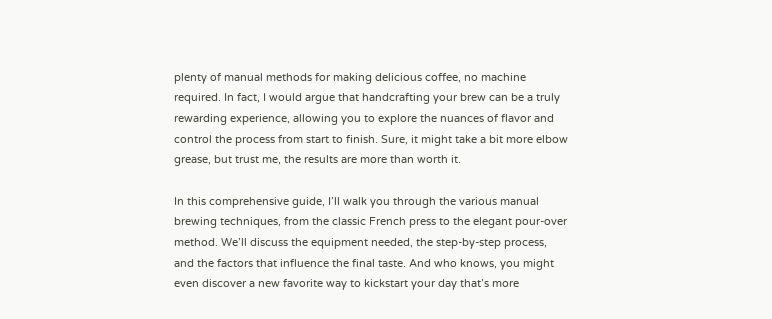plenty of manual methods for making delicious coffee, no machine required. In fact, I would argue that handcrafting your brew can be a truly rewarding experience, allowing you to explore the nuances of flavor and control the process from start to finish. Sure, it might take a bit more elbow grease, but trust me, the results are more than worth it.

In this comprehensive guide, I’ll walk you through the various manual brewing techniques, from the classic French press to the elegant pour-over method. We’ll discuss the equipment needed, the step-by-step process, and the factors that influence the final taste. And who knows, you might even discover a new favorite way to kickstart your day that’s more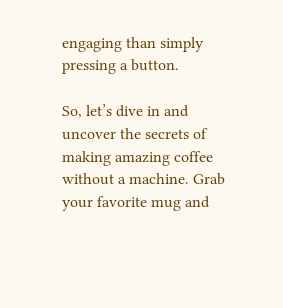engaging than simply pressing a button.

So, let’s dive in and uncover the secrets of making amazing coffee without a machine. Grab your favorite mug and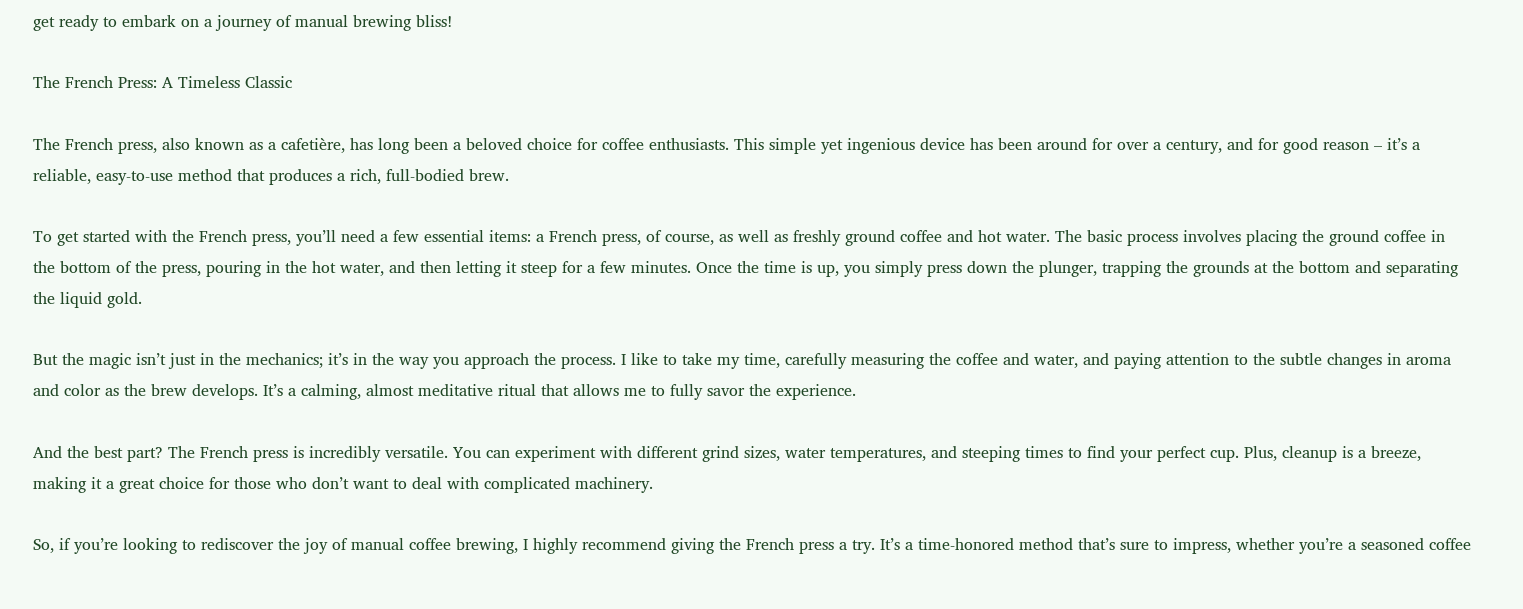get ready to embark on a journey of manual brewing bliss!

The French Press: A Timeless Classic

The French press, also known as a cafetière, has long been a beloved choice for coffee enthusiasts. This simple yet ingenious device has been around for over a century, and for good reason – it’s a reliable, easy-to-use method that produces a rich, full-bodied brew.

To get started with the French press, you’ll need a few essential items: a French press, of course, as well as freshly ground coffee and hot water. The basic process involves placing the ground coffee in the bottom of the press, pouring in the hot water, and then letting it steep for a few minutes. Once the time is up, you simply press down the plunger, trapping the grounds at the bottom and separating the liquid gold.

But the magic isn’t just in the mechanics; it’s in the way you approach the process. I like to take my time, carefully measuring the coffee and water, and paying attention to the subtle changes in aroma and color as the brew develops. It’s a calming, almost meditative ritual that allows me to fully savor the experience.

And the best part? The French press is incredibly versatile. You can experiment with different grind sizes, water temperatures, and steeping times to find your perfect cup. Plus, cleanup is a breeze, making it a great choice for those who don’t want to deal with complicated machinery.

So, if you’re looking to rediscover the joy of manual coffee brewing, I highly recommend giving the French press a try. It’s a time-honored method that’s sure to impress, whether you’re a seasoned coffee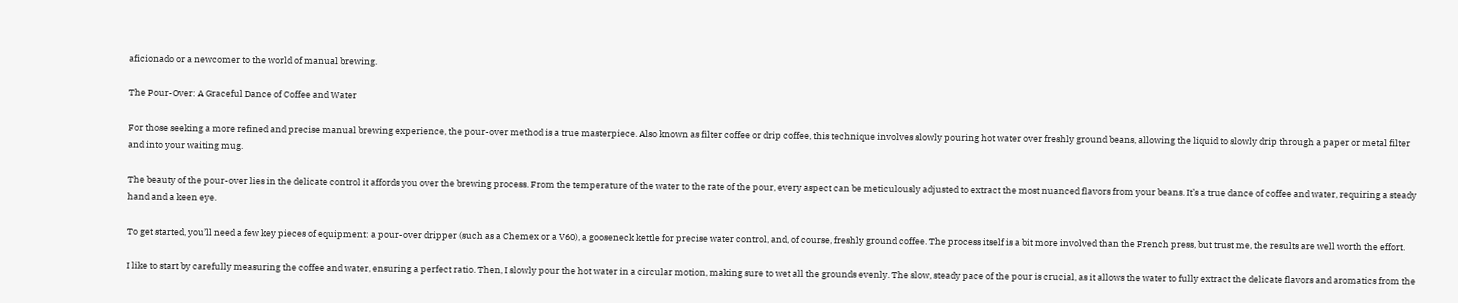aficionado or a newcomer to the world of manual brewing.

The Pour-Over: A Graceful Dance of Coffee and Water

For those seeking a more refined and precise manual brewing experience, the pour-over method is a true masterpiece. Also known as filter coffee or drip coffee, this technique involves slowly pouring hot water over freshly ground beans, allowing the liquid to slowly drip through a paper or metal filter and into your waiting mug.

The beauty of the pour-over lies in the delicate control it affords you over the brewing process. From the temperature of the water to the rate of the pour, every aspect can be meticulously adjusted to extract the most nuanced flavors from your beans. It’s a true dance of coffee and water, requiring a steady hand and a keen eye.

To get started, you’ll need a few key pieces of equipment: a pour-over dripper (such as a Chemex or a V60), a gooseneck kettle for precise water control, and, of course, freshly ground coffee. The process itself is a bit more involved than the French press, but trust me, the results are well worth the effort.

I like to start by carefully measuring the coffee and water, ensuring a perfect ratio. Then, I slowly pour the hot water in a circular motion, making sure to wet all the grounds evenly. The slow, steady pace of the pour is crucial, as it allows the water to fully extract the delicate flavors and aromatics from the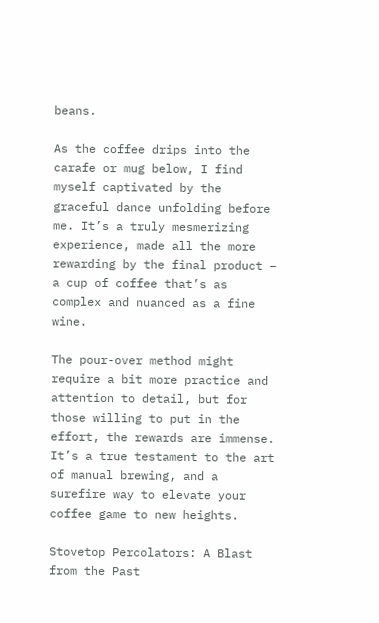beans.

As the coffee drips into the carafe or mug below, I find myself captivated by the graceful dance unfolding before me. It’s a truly mesmerizing experience, made all the more rewarding by the final product – a cup of coffee that’s as complex and nuanced as a fine wine.

The pour-over method might require a bit more practice and attention to detail, but for those willing to put in the effort, the rewards are immense. It’s a true testament to the art of manual brewing, and a surefire way to elevate your coffee game to new heights.

Stovetop Percolators: A Blast from the Past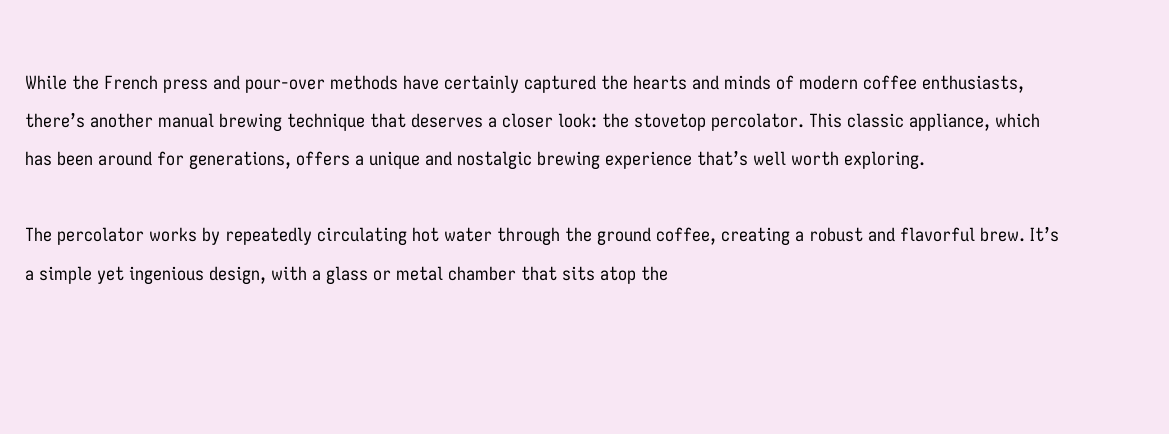While the French press and pour-over methods have certainly captured the hearts and minds of modern coffee enthusiasts, there’s another manual brewing technique that deserves a closer look: the stovetop percolator. This classic appliance, which has been around for generations, offers a unique and nostalgic brewing experience that’s well worth exploring.

The percolator works by repeatedly circulating hot water through the ground coffee, creating a robust and flavorful brew. It’s a simple yet ingenious design, with a glass or metal chamber that sits atop the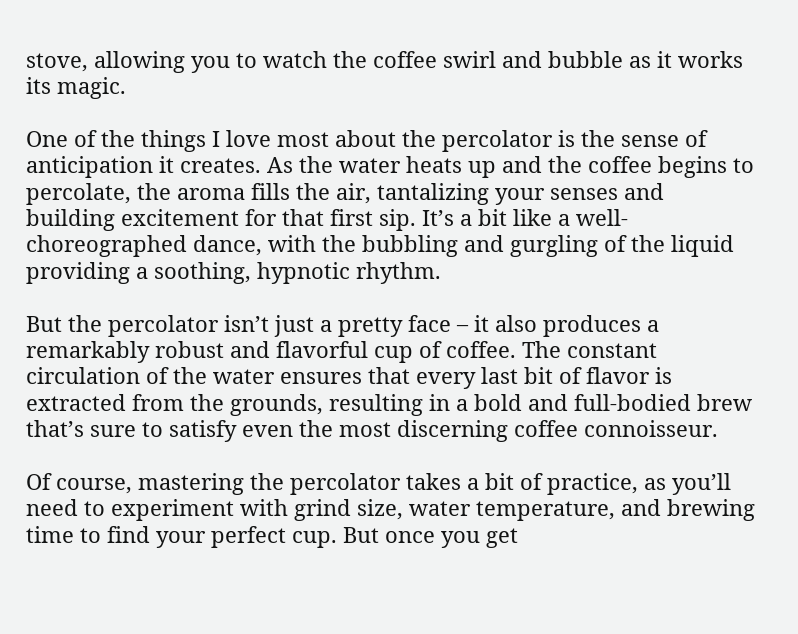stove, allowing you to watch the coffee swirl and bubble as it works its magic.

One of the things I love most about the percolator is the sense of anticipation it creates. As the water heats up and the coffee begins to percolate, the aroma fills the air, tantalizing your senses and building excitement for that first sip. It’s a bit like a well-choreographed dance, with the bubbling and gurgling of the liquid providing a soothing, hypnotic rhythm.

But the percolator isn’t just a pretty face – it also produces a remarkably robust and flavorful cup of coffee. The constant circulation of the water ensures that every last bit of flavor is extracted from the grounds, resulting in a bold and full-bodied brew that’s sure to satisfy even the most discerning coffee connoisseur.

Of course, mastering the percolator takes a bit of practice, as you’ll need to experiment with grind size, water temperature, and brewing time to find your perfect cup. But once you get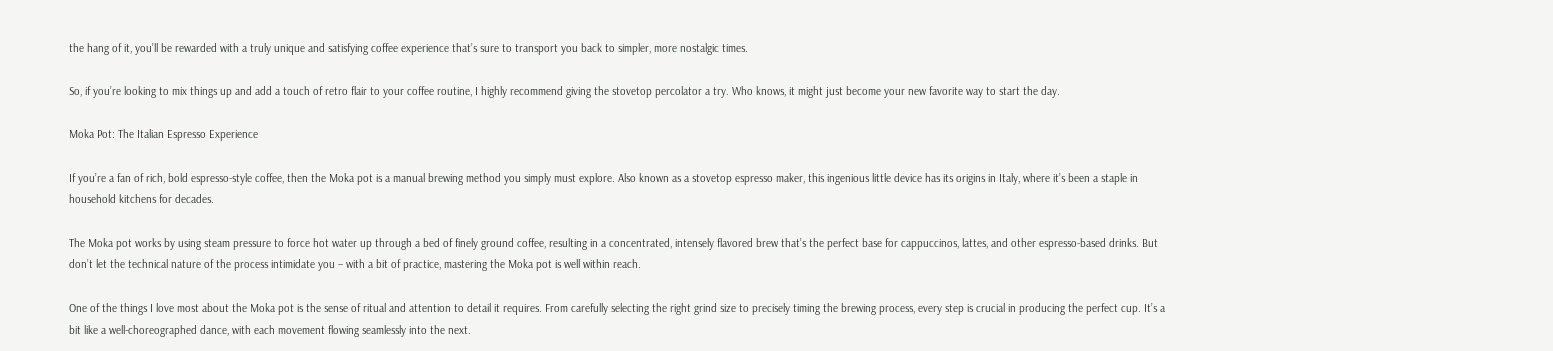the hang of it, you’ll be rewarded with a truly unique and satisfying coffee experience that’s sure to transport you back to simpler, more nostalgic times.

So, if you’re looking to mix things up and add a touch of retro flair to your coffee routine, I highly recommend giving the stovetop percolator a try. Who knows, it might just become your new favorite way to start the day.

Moka Pot: The Italian Espresso Experience

If you’re a fan of rich, bold espresso-style coffee, then the Moka pot is a manual brewing method you simply must explore. Also known as a stovetop espresso maker, this ingenious little device has its origins in Italy, where it’s been a staple in household kitchens for decades.

The Moka pot works by using steam pressure to force hot water up through a bed of finely ground coffee, resulting in a concentrated, intensely flavored brew that’s the perfect base for cappuccinos, lattes, and other espresso-based drinks. But don’t let the technical nature of the process intimidate you – with a bit of practice, mastering the Moka pot is well within reach.

One of the things I love most about the Moka pot is the sense of ritual and attention to detail it requires. From carefully selecting the right grind size to precisely timing the brewing process, every step is crucial in producing the perfect cup. It’s a bit like a well-choreographed dance, with each movement flowing seamlessly into the next.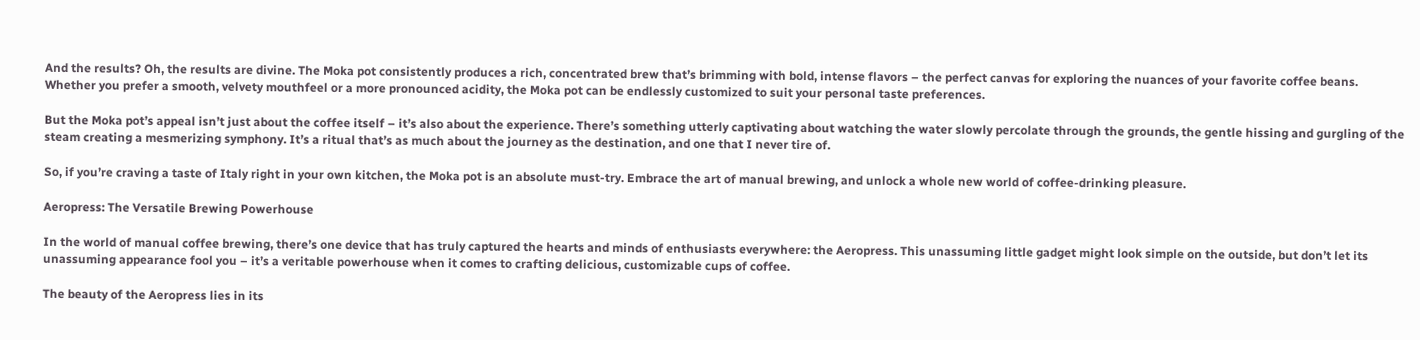And the results? Oh, the results are divine. The Moka pot consistently produces a rich, concentrated brew that’s brimming with bold, intense flavors – the perfect canvas for exploring the nuances of your favorite coffee beans. Whether you prefer a smooth, velvety mouthfeel or a more pronounced acidity, the Moka pot can be endlessly customized to suit your personal taste preferences.

But the Moka pot’s appeal isn’t just about the coffee itself – it’s also about the experience. There’s something utterly captivating about watching the water slowly percolate through the grounds, the gentle hissing and gurgling of the steam creating a mesmerizing symphony. It’s a ritual that’s as much about the journey as the destination, and one that I never tire of.

So, if you’re craving a taste of Italy right in your own kitchen, the Moka pot is an absolute must-try. Embrace the art of manual brewing, and unlock a whole new world of coffee-drinking pleasure.

Aeropress: The Versatile Brewing Powerhouse

In the world of manual coffee brewing, there’s one device that has truly captured the hearts and minds of enthusiasts everywhere: the Aeropress. This unassuming little gadget might look simple on the outside, but don’t let its unassuming appearance fool you – it’s a veritable powerhouse when it comes to crafting delicious, customizable cups of coffee.

The beauty of the Aeropress lies in its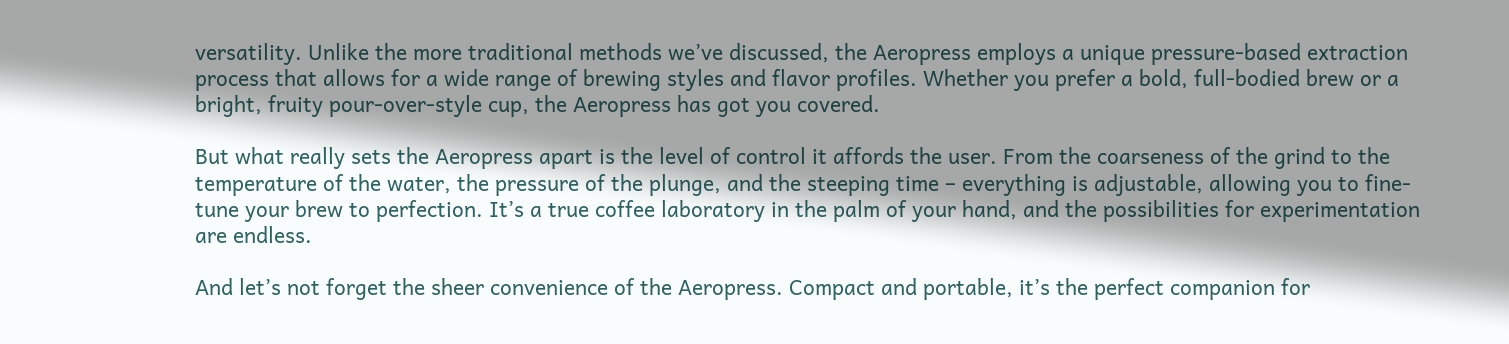versatility. Unlike the more traditional methods we’ve discussed, the Aeropress employs a unique pressure-based extraction process that allows for a wide range of brewing styles and flavor profiles. Whether you prefer a bold, full-bodied brew or a bright, fruity pour-over-style cup, the Aeropress has got you covered.

But what really sets the Aeropress apart is the level of control it affords the user. From the coarseness of the grind to the temperature of the water, the pressure of the plunge, and the steeping time – everything is adjustable, allowing you to fine-tune your brew to perfection. It’s a true coffee laboratory in the palm of your hand, and the possibilities for experimentation are endless.

And let’s not forget the sheer convenience of the Aeropress. Compact and portable, it’s the perfect companion for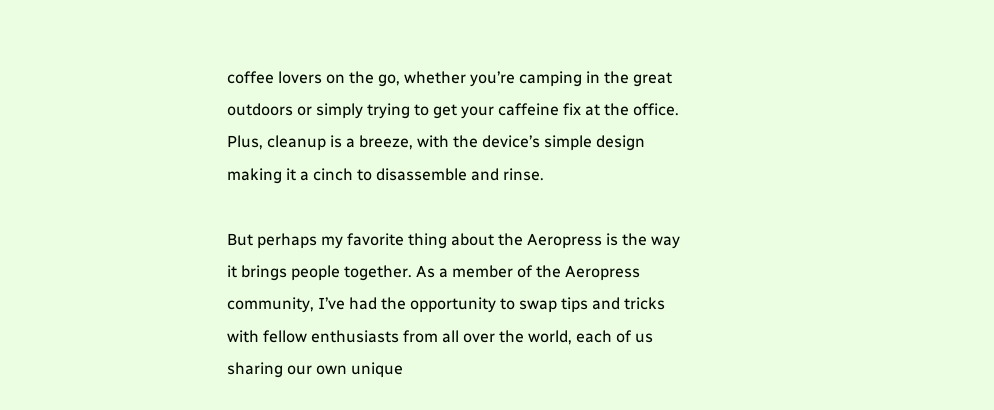coffee lovers on the go, whether you’re camping in the great outdoors or simply trying to get your caffeine fix at the office. Plus, cleanup is a breeze, with the device’s simple design making it a cinch to disassemble and rinse.

But perhaps my favorite thing about the Aeropress is the way it brings people together. As a member of the Aeropress community, I’ve had the opportunity to swap tips and tricks with fellow enthusiasts from all over the world, each of us sharing our own unique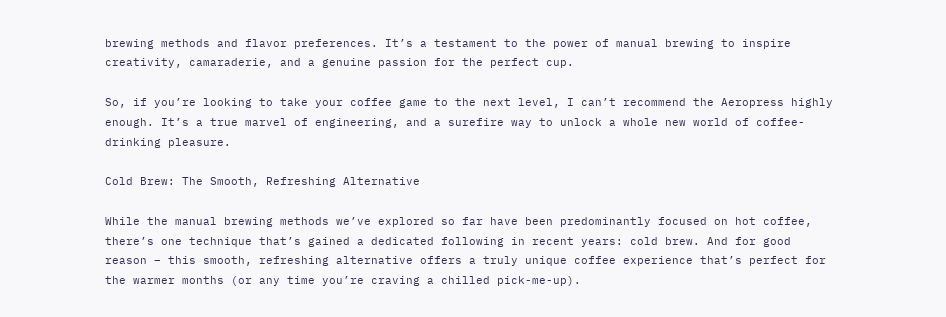brewing methods and flavor preferences. It’s a testament to the power of manual brewing to inspire creativity, camaraderie, and a genuine passion for the perfect cup.

So, if you’re looking to take your coffee game to the next level, I can’t recommend the Aeropress highly enough. It’s a true marvel of engineering, and a surefire way to unlock a whole new world of coffee-drinking pleasure.

Cold Brew: The Smooth, Refreshing Alternative

While the manual brewing methods we’ve explored so far have been predominantly focused on hot coffee, there’s one technique that’s gained a dedicated following in recent years: cold brew. And for good reason – this smooth, refreshing alternative offers a truly unique coffee experience that’s perfect for the warmer months (or any time you’re craving a chilled pick-me-up).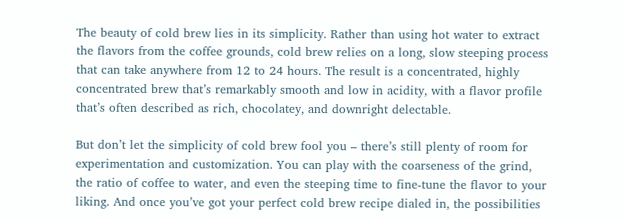The beauty of cold brew lies in its simplicity. Rather than using hot water to extract the flavors from the coffee grounds, cold brew relies on a long, slow steeping process that can take anywhere from 12 to 24 hours. The result is a concentrated, highly concentrated brew that’s remarkably smooth and low in acidity, with a flavor profile that’s often described as rich, chocolatey, and downright delectable.

But don’t let the simplicity of cold brew fool you – there’s still plenty of room for experimentation and customization. You can play with the coarseness of the grind, the ratio of coffee to water, and even the steeping time to fine-tune the flavor to your liking. And once you’ve got your perfect cold brew recipe dialed in, the possibilities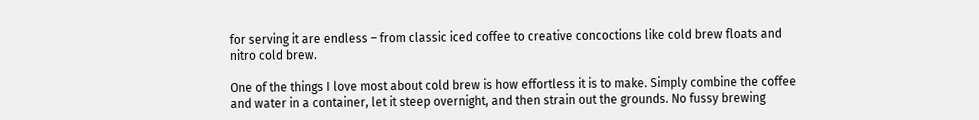for serving it are endless – from classic iced coffee to creative concoctions like cold brew floats and nitro cold brew.

One of the things I love most about cold brew is how effortless it is to make. Simply combine the coffee and water in a container, let it steep overnight, and then strain out the grounds. No fussy brewing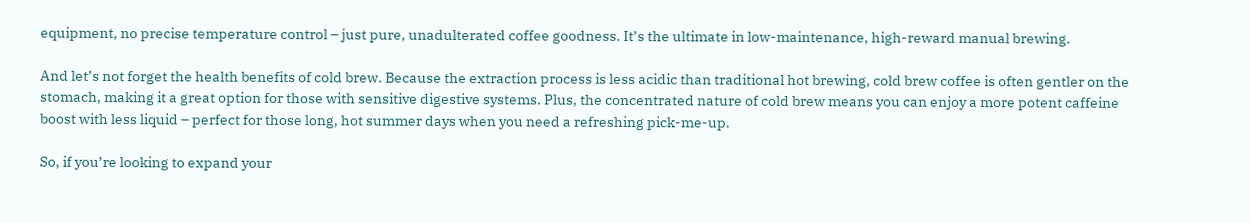equipment, no precise temperature control – just pure, unadulterated coffee goodness. It’s the ultimate in low-maintenance, high-reward manual brewing.

And let’s not forget the health benefits of cold brew. Because the extraction process is less acidic than traditional hot brewing, cold brew coffee is often gentler on the stomach, making it a great option for those with sensitive digestive systems. Plus, the concentrated nature of cold brew means you can enjoy a more potent caffeine boost with less liquid – perfect for those long, hot summer days when you need a refreshing pick-me-up.

So, if you’re looking to expand your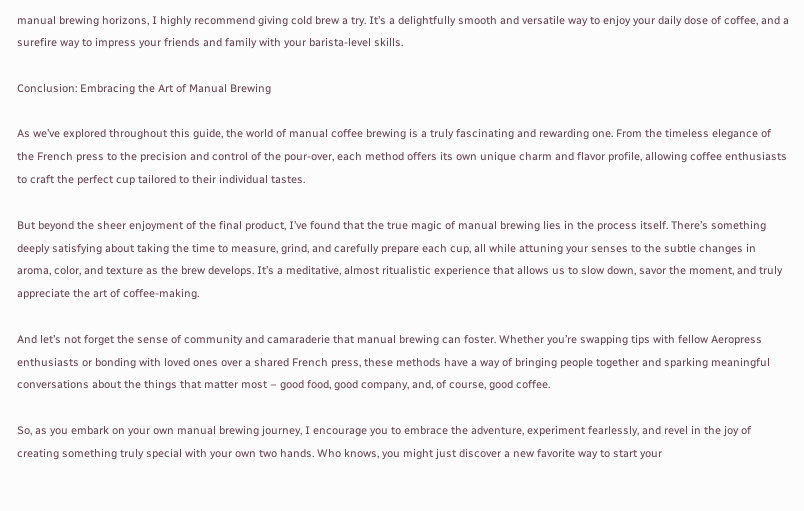manual brewing horizons, I highly recommend giving cold brew a try. It’s a delightfully smooth and versatile way to enjoy your daily dose of coffee, and a surefire way to impress your friends and family with your barista-level skills.

Conclusion: Embracing the Art of Manual Brewing

As we’ve explored throughout this guide, the world of manual coffee brewing is a truly fascinating and rewarding one. From the timeless elegance of the French press to the precision and control of the pour-over, each method offers its own unique charm and flavor profile, allowing coffee enthusiasts to craft the perfect cup tailored to their individual tastes.

But beyond the sheer enjoyment of the final product, I’ve found that the true magic of manual brewing lies in the process itself. There’s something deeply satisfying about taking the time to measure, grind, and carefully prepare each cup, all while attuning your senses to the subtle changes in aroma, color, and texture as the brew develops. It’s a meditative, almost ritualistic experience that allows us to slow down, savor the moment, and truly appreciate the art of coffee-making.

And let’s not forget the sense of community and camaraderie that manual brewing can foster. Whether you’re swapping tips with fellow Aeropress enthusiasts or bonding with loved ones over a shared French press, these methods have a way of bringing people together and sparking meaningful conversations about the things that matter most – good food, good company, and, of course, good coffee.

So, as you embark on your own manual brewing journey, I encourage you to embrace the adventure, experiment fearlessly, and revel in the joy of creating something truly special with your own two hands. Who knows, you might just discover a new favorite way to start your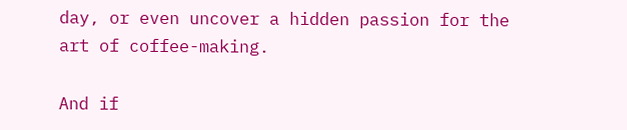day, or even uncover a hidden passion for the art of coffee-making.

And if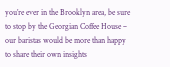you’re ever in the Brooklyn area, be sure to stop by the Georgian Coffee House – our baristas would be more than happy to share their own insights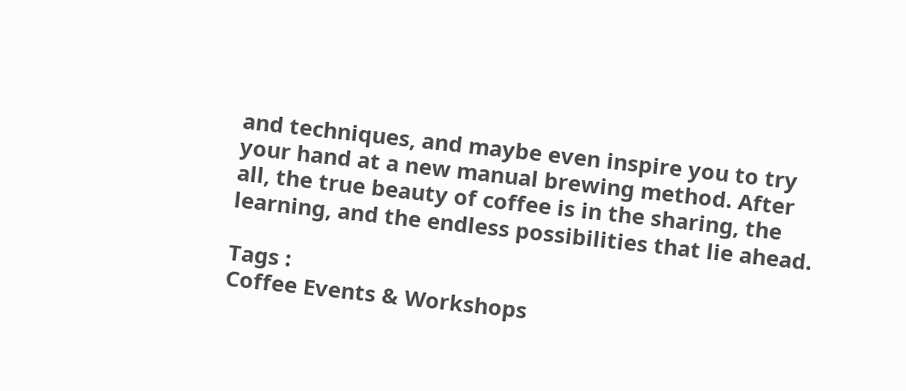and techniques, and maybe even inspire you to try your hand at a new manual brewing method. After all, the true beauty of coffee is in the sharing, the learning, and the endless possibilities that lie ahead.

Tags :
Coffee Events & Workshops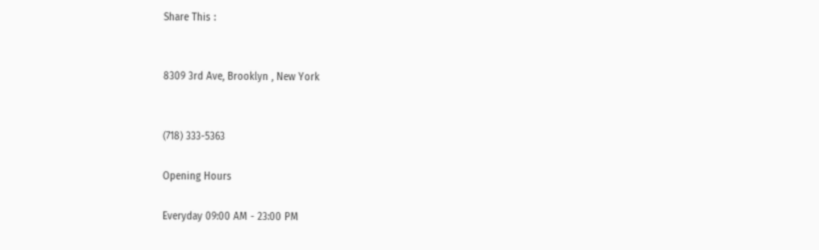Share This :


8309 3rd Ave, Brooklyn , New York


(718) 333-5363

Opening Hours

Everyday 09:00 AM - 23:00 PM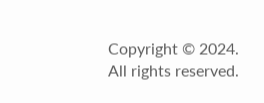Copyright © 2024. All rights reserved.